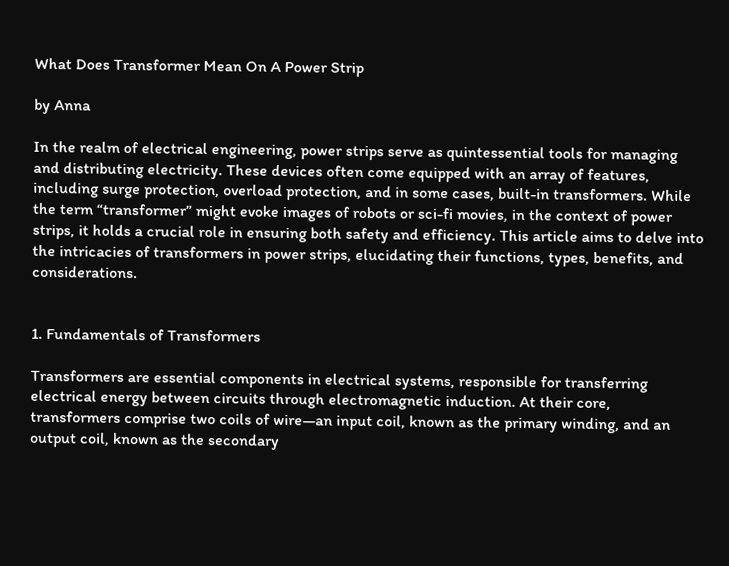What Does Transformer Mean On A Power Strip

by Anna

In the realm of electrical engineering, power strips serve as quintessential tools for managing and distributing electricity. These devices often come equipped with an array of features, including surge protection, overload protection, and in some cases, built-in transformers. While the term “transformer” might evoke images of robots or sci-fi movies, in the context of power strips, it holds a crucial role in ensuring both safety and efficiency. This article aims to delve into the intricacies of transformers in power strips, elucidating their functions, types, benefits, and considerations.


1. Fundamentals of Transformers

Transformers are essential components in electrical systems, responsible for transferring electrical energy between circuits through electromagnetic induction. At their core, transformers comprise two coils of wire—an input coil, known as the primary winding, and an output coil, known as the secondary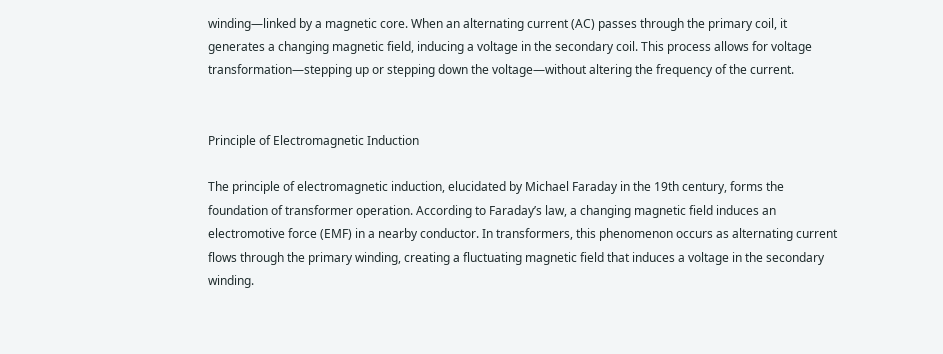winding—linked by a magnetic core. When an alternating current (AC) passes through the primary coil, it generates a changing magnetic field, inducing a voltage in the secondary coil. This process allows for voltage transformation—stepping up or stepping down the voltage—without altering the frequency of the current.


Principle of Electromagnetic Induction

The principle of electromagnetic induction, elucidated by Michael Faraday in the 19th century, forms the foundation of transformer operation. According to Faraday’s law, a changing magnetic field induces an electromotive force (EMF) in a nearby conductor. In transformers, this phenomenon occurs as alternating current flows through the primary winding, creating a fluctuating magnetic field that induces a voltage in the secondary winding.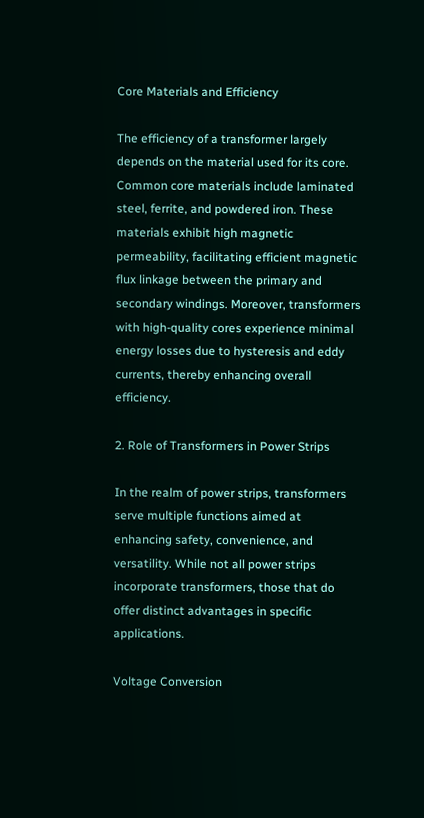Core Materials and Efficiency

The efficiency of a transformer largely depends on the material used for its core. Common core materials include laminated steel, ferrite, and powdered iron. These materials exhibit high magnetic permeability, facilitating efficient magnetic flux linkage between the primary and secondary windings. Moreover, transformers with high-quality cores experience minimal energy losses due to hysteresis and eddy currents, thereby enhancing overall efficiency.

2. Role of Transformers in Power Strips

In the realm of power strips, transformers serve multiple functions aimed at enhancing safety, convenience, and versatility. While not all power strips incorporate transformers, those that do offer distinct advantages in specific applications.

Voltage Conversion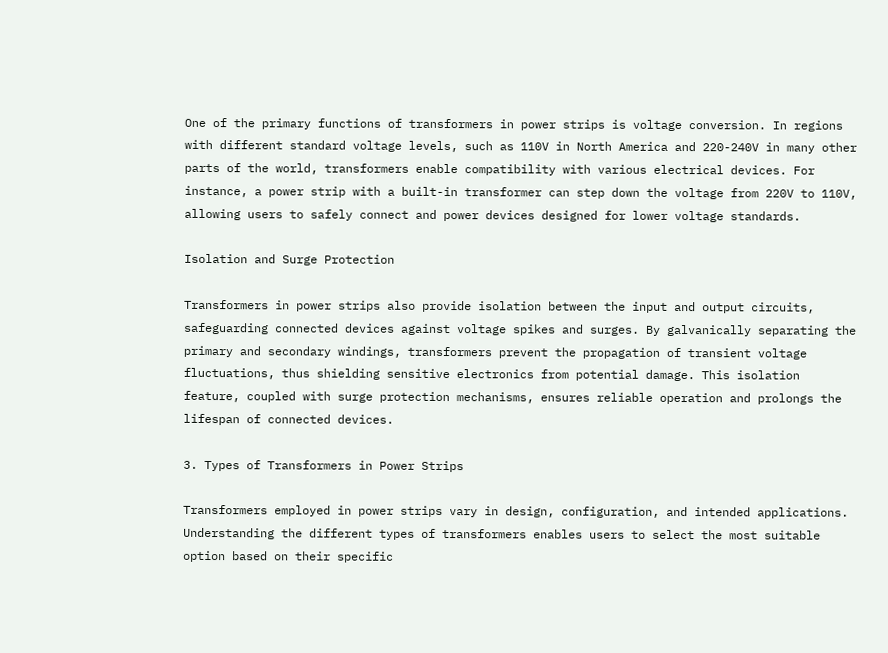One of the primary functions of transformers in power strips is voltage conversion. In regions with different standard voltage levels, such as 110V in North America and 220-240V in many other parts of the world, transformers enable compatibility with various electrical devices. For instance, a power strip with a built-in transformer can step down the voltage from 220V to 110V, allowing users to safely connect and power devices designed for lower voltage standards.

Isolation and Surge Protection

Transformers in power strips also provide isolation between the input and output circuits, safeguarding connected devices against voltage spikes and surges. By galvanically separating the primary and secondary windings, transformers prevent the propagation of transient voltage fluctuations, thus shielding sensitive electronics from potential damage. This isolation feature, coupled with surge protection mechanisms, ensures reliable operation and prolongs the lifespan of connected devices.

3. Types of Transformers in Power Strips

Transformers employed in power strips vary in design, configuration, and intended applications. Understanding the different types of transformers enables users to select the most suitable option based on their specific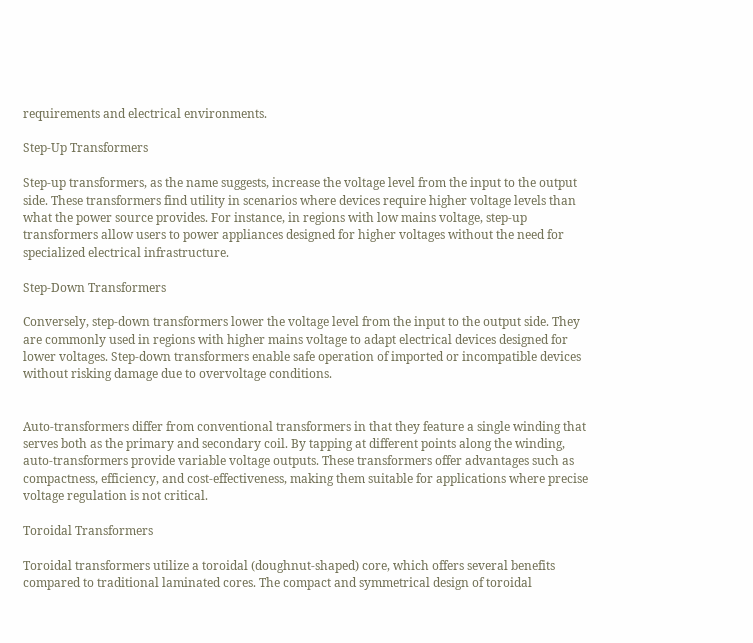requirements and electrical environments.

Step-Up Transformers

Step-up transformers, as the name suggests, increase the voltage level from the input to the output side. These transformers find utility in scenarios where devices require higher voltage levels than what the power source provides. For instance, in regions with low mains voltage, step-up transformers allow users to power appliances designed for higher voltages without the need for specialized electrical infrastructure.

Step-Down Transformers

Conversely, step-down transformers lower the voltage level from the input to the output side. They are commonly used in regions with higher mains voltage to adapt electrical devices designed for lower voltages. Step-down transformers enable safe operation of imported or incompatible devices without risking damage due to overvoltage conditions.


Auto-transformers differ from conventional transformers in that they feature a single winding that serves both as the primary and secondary coil. By tapping at different points along the winding, auto-transformers provide variable voltage outputs. These transformers offer advantages such as compactness, efficiency, and cost-effectiveness, making them suitable for applications where precise voltage regulation is not critical.

Toroidal Transformers

Toroidal transformers utilize a toroidal (doughnut-shaped) core, which offers several benefits compared to traditional laminated cores. The compact and symmetrical design of toroidal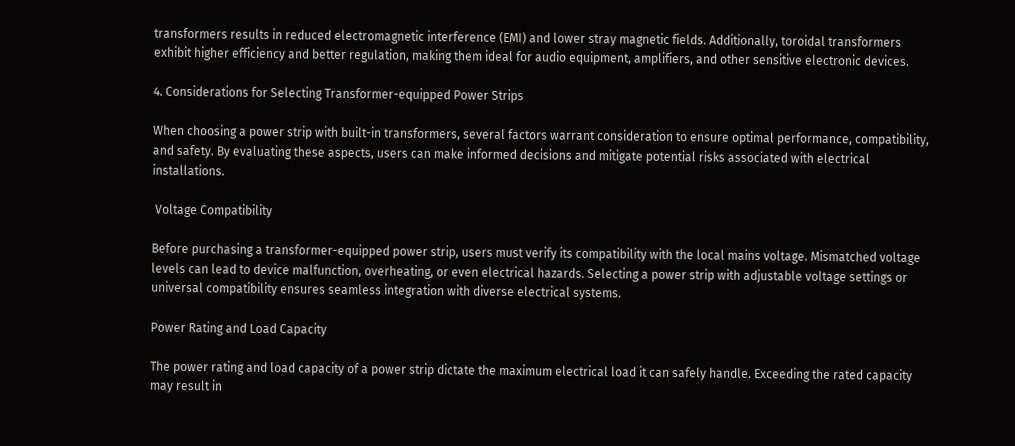transformers results in reduced electromagnetic interference (EMI) and lower stray magnetic fields. Additionally, toroidal transformers exhibit higher efficiency and better regulation, making them ideal for audio equipment, amplifiers, and other sensitive electronic devices.

4. Considerations for Selecting Transformer-equipped Power Strips

When choosing a power strip with built-in transformers, several factors warrant consideration to ensure optimal performance, compatibility, and safety. By evaluating these aspects, users can make informed decisions and mitigate potential risks associated with electrical installations.

 Voltage Compatibility

Before purchasing a transformer-equipped power strip, users must verify its compatibility with the local mains voltage. Mismatched voltage levels can lead to device malfunction, overheating, or even electrical hazards. Selecting a power strip with adjustable voltage settings or universal compatibility ensures seamless integration with diverse electrical systems.

Power Rating and Load Capacity

The power rating and load capacity of a power strip dictate the maximum electrical load it can safely handle. Exceeding the rated capacity may result in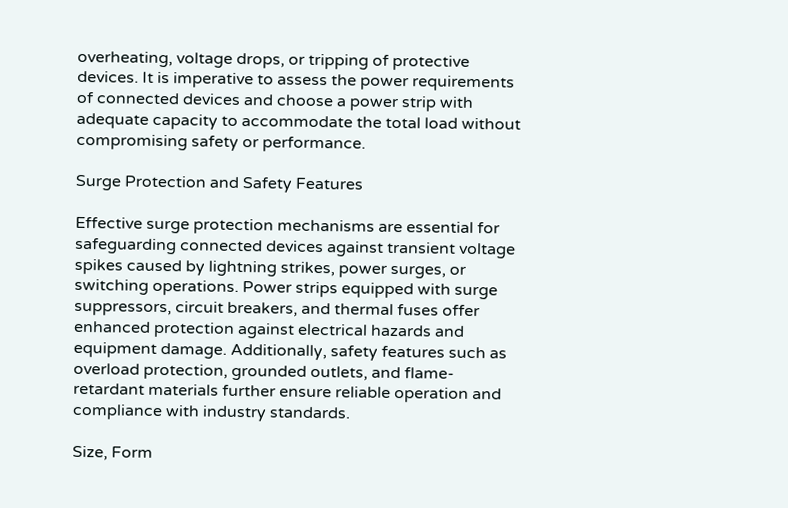overheating, voltage drops, or tripping of protective devices. It is imperative to assess the power requirements of connected devices and choose a power strip with adequate capacity to accommodate the total load without compromising safety or performance.

Surge Protection and Safety Features

Effective surge protection mechanisms are essential for safeguarding connected devices against transient voltage spikes caused by lightning strikes, power surges, or switching operations. Power strips equipped with surge suppressors, circuit breakers, and thermal fuses offer enhanced protection against electrical hazards and equipment damage. Additionally, safety features such as overload protection, grounded outlets, and flame-retardant materials further ensure reliable operation and compliance with industry standards.

Size, Form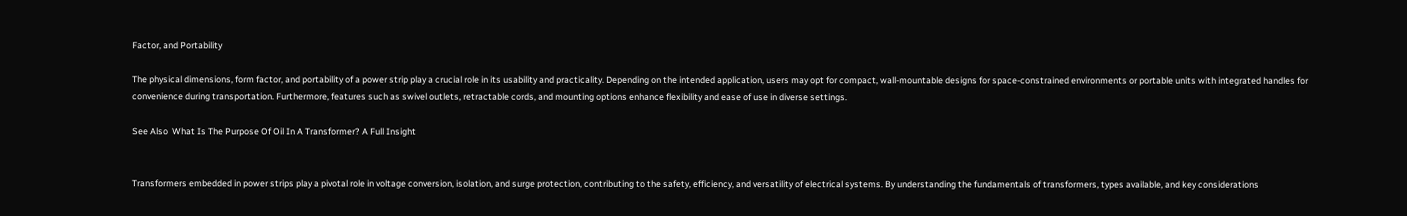Factor, and Portability

The physical dimensions, form factor, and portability of a power strip play a crucial role in its usability and practicality. Depending on the intended application, users may opt for compact, wall-mountable designs for space-constrained environments or portable units with integrated handles for convenience during transportation. Furthermore, features such as swivel outlets, retractable cords, and mounting options enhance flexibility and ease of use in diverse settings.

See Also  What Is The Purpose Of Oil In A Transformer? A Full Insight


Transformers embedded in power strips play a pivotal role in voltage conversion, isolation, and surge protection, contributing to the safety, efficiency, and versatility of electrical systems. By understanding the fundamentals of transformers, types available, and key considerations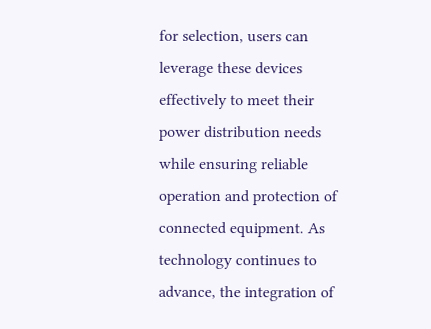for selection, users can leverage these devices effectively to meet their power distribution needs while ensuring reliable operation and protection of connected equipment. As technology continues to advance, the integration of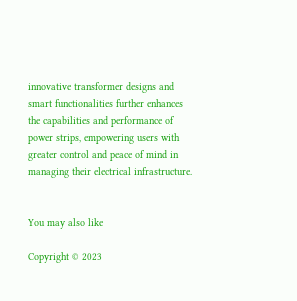innovative transformer designs and smart functionalities further enhances the capabilities and performance of power strips, empowering users with greater control and peace of mind in managing their electrical infrastructure.


You may also like

Copyright © 2023